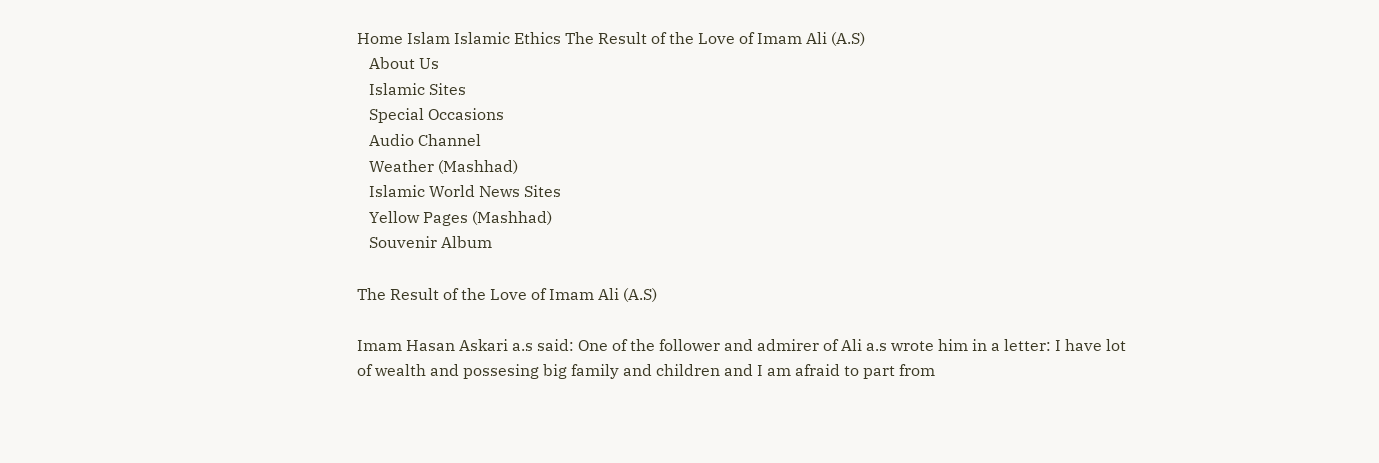Home Islam Islamic Ethics The Result of the Love of Imam Ali (A.S)
   About Us
   Islamic Sites
   Special Occasions
   Audio Channel
   Weather (Mashhad)
   Islamic World News Sites
   Yellow Pages (Mashhad)
   Souvenir Album

The Result of the Love of Imam Ali (A.S)

Imam Hasan Askari a.s said: One of the follower and admirer of Ali a.s wrote him in a letter: I have lot of wealth and possesing big family and children and I am afraid to part from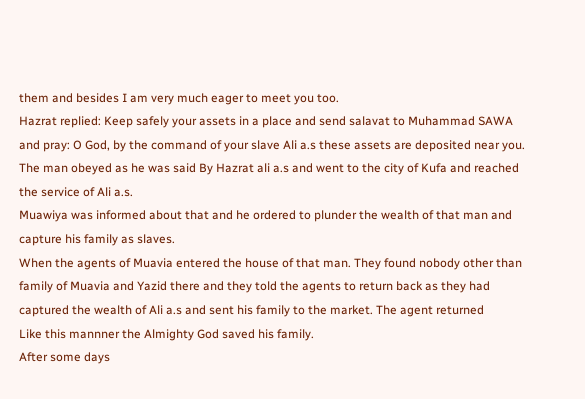them and besides I am very much eager to meet you too.
Hazrat replied: Keep safely your assets in a place and send salavat to Muhammad SAWA and pray: O God, by the command of your slave Ali a.s these assets are deposited near you.
The man obeyed as he was said By Hazrat ali a.s and went to the city of Kufa and reached the service of Ali a.s.
Muawiya was informed about that and he ordered to plunder the wealth of that man and capture his family as slaves.
When the agents of Muavia entered the house of that man. They found nobody other than family of Muavia and Yazid there and they told the agents to return back as they had captured the wealth of Ali a.s and sent his family to the market. The agent returned
Like this mannner the Almighty God saved his family.
After some days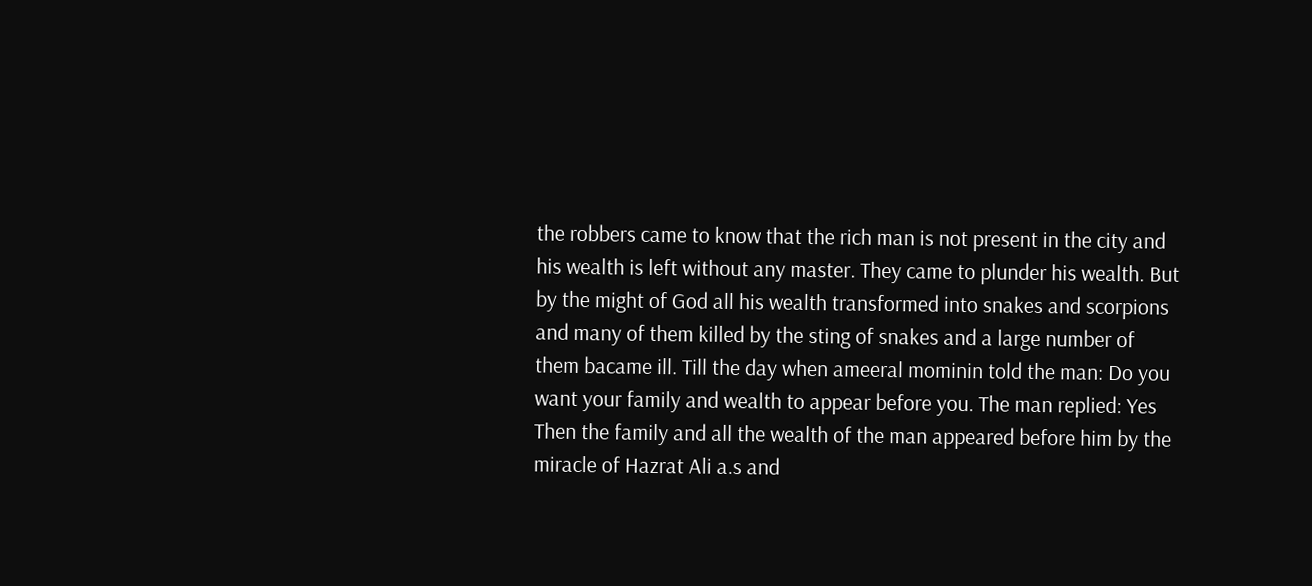the robbers came to know that the rich man is not present in the city and his wealth is left without any master. They came to plunder his wealth. But by the might of God all his wealth transformed into snakes and scorpions and many of them killed by the sting of snakes and a large number of them bacame ill. Till the day when ameeral mominin told the man: Do you want your family and wealth to appear before you. The man replied: Yes
Then the family and all the wealth of the man appeared before him by the miracle of Hazrat Ali a.s and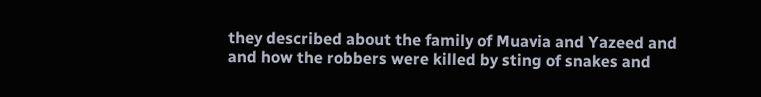they described about the family of Muavia and Yazeed and and how the robbers were killed by sting of snakes and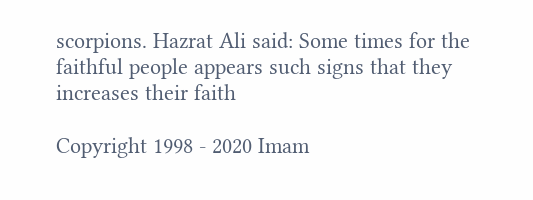scorpions. Hazrat Ali said: Some times for the faithful people appears such signs that they increases their faith

Copyright 1998 - 2020 Imam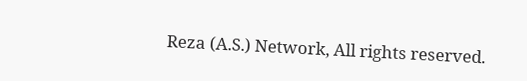Reza (A.S.) Network, All rights reserved.